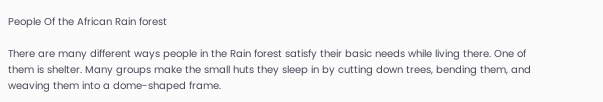People Of the African Rain forest

There are many different ways people in the Rain forest satisfy their basic needs while living there. One of them is shelter. Many groups make the small huts they sleep in by cutting down trees, bending them, and weaving them into a dome-shaped frame.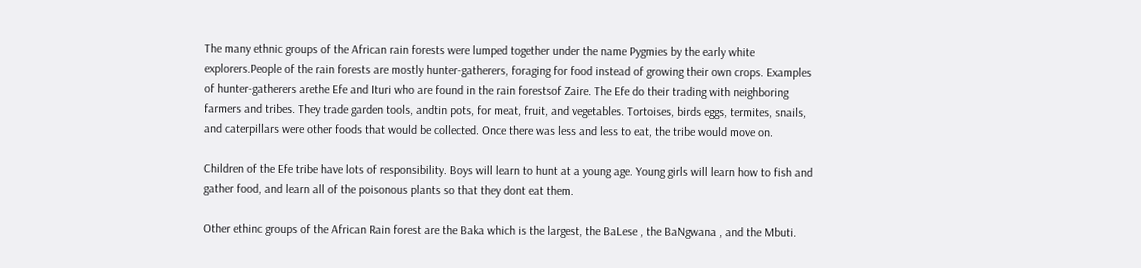The many ethnic groups of the African rain forests were lumped together under the name Pygmies by the early white explorers.People of the rain forests are mostly hunter-gatherers, foraging for food instead of growing their own crops. Examples of hunter-gatherers arethe Efe and Ituri who are found in the rain forestsof Zaire. The Efe do their trading with neighboring farmers and tribes. They trade garden tools, andtin pots, for meat, fruit, and vegetables. Tortoises, birds eggs, termites, snails, and caterpillars were other foods that would be collected. Once there was less and less to eat, the tribe would move on.

Children of the Efe tribe have lots of responsibility. Boys will learn to hunt at a young age. Young girls will learn how to fish and gather food, and learn all of the poisonous plants so that they dont eat them.

Other ethinc groups of the African Rain forest are the Baka which is the largest, the BaLese , the BaNgwana , and the Mbuti.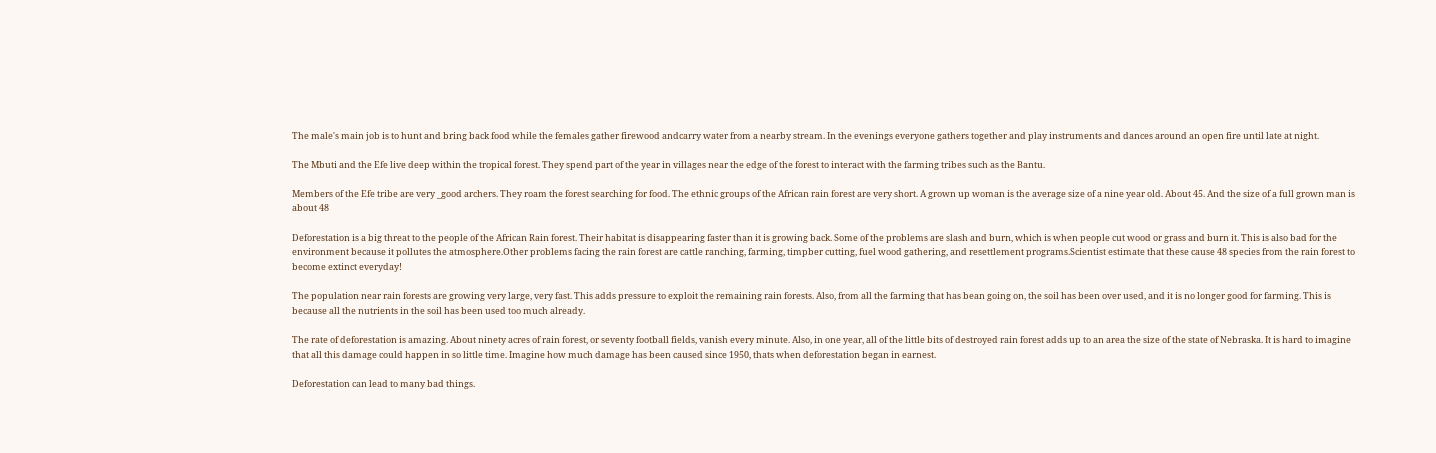The male's main job is to hunt and bring back food while the females gather firewood andcarry water from a nearby stream. In the evenings everyone gathers together and play instruments and dances around an open fire until late at night.

The Mbuti and the Efe live deep within the tropical forest. They spend part of the year in villages near the edge of the forest to interact with the farming tribes such as the Bantu.

Members of the Efe tribe are very _good archers. They roam the forest searching for food. The ethnic groups of the African rain forest are very short. A grown up woman is the average size of a nine year old. About 45. And the size of a full grown man is about 48

Deforestation is a big threat to the people of the African Rain forest. Their habitat is disappearing faster than it is growing back. Some of the problems are slash and burn, which is when people cut wood or grass and burn it. This is also bad for the environment because it pollutes the atmosphere.Other problems facing the rain forest are cattle ranching, farming, timpber cutting, fuel wood gathering, and resettlement programs.Scientist estimate that these cause 48 species from the rain forest to become extinct everyday!

The population near rain forests are growing very large, very fast. This adds pressure to exploit the remaining rain forests. Also, from all the farming that has bean going on, the soil has been over used, and it is no longer good for farming. This is because all the nutrients in the soil has been used too much already.

The rate of deforestation is amazing. About ninety acres of rain forest, or seventy football fields, vanish every minute. Also, in one year, all of the little bits of destroyed rain forest adds up to an area the size of the state of Nebraska. It is hard to imagine that all this damage could happen in so little time. Imagine how much damage has been caused since 1950, thats when deforestation began in earnest.

Deforestation can lead to many bad things.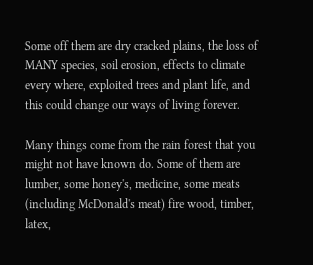Some off them are dry cracked plains, the loss of MANY species, soil erosion, effects to climate every where, exploited trees and plant life, and this could change our ways of living forever.

Many things come from the rain forest that you might not have known do. Some of them are lumber, some honey's, medicine, some meats (including McDonald's meat) fire wood, timber, latex,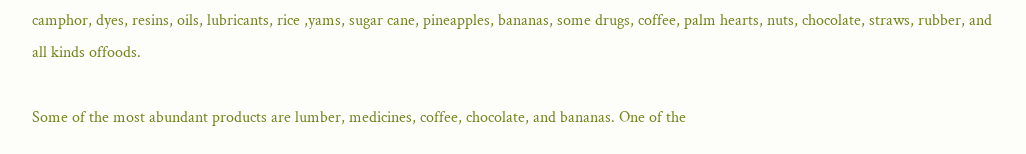camphor, dyes, resins, oils, lubricants, rice ,yams, sugar cane, pineapples, bananas, some drugs, coffee, palm hearts, nuts, chocolate, straws, rubber, and all kinds offoods.

Some of the most abundant products are lumber, medicines, coffee, chocolate, and bananas. One of the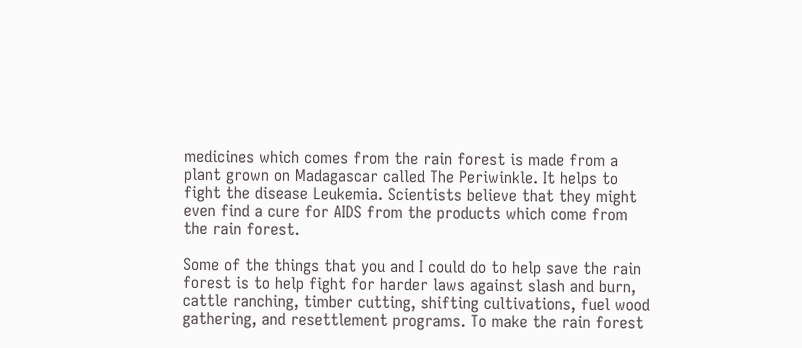medicines which comes from the rain forest is made from a plant grown on Madagascar called The Periwinkle. It helps to fight the disease Leukemia. Scientists believe that they might even find a cure for AIDS from the products which come from the rain forest.

Some of the things that you and I could do to help save the rain forest is to help fight for harder laws against slash and burn, cattle ranching, timber cutting, shifting cultivations, fuel wood gathering, and resettlement programs. To make the rain forest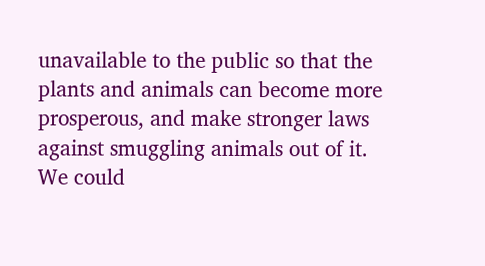unavailable to the public so that the plants and animals can become more prosperous, and make stronger laws against smuggling animals out of it. We could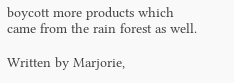boycott more products which came from the rain forest as well.

Written by Marjorie,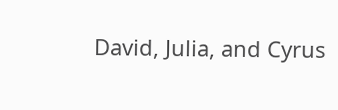David, Julia, and Cyrus